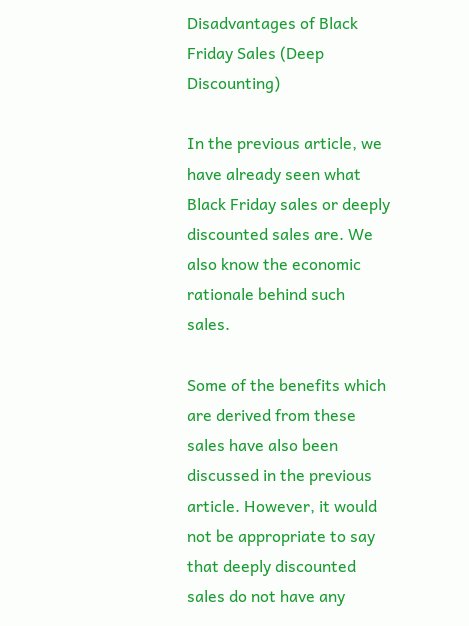Disadvantages of Black Friday Sales (Deep Discounting)

In the previous article, we have already seen what Black Friday sales or deeply discounted sales are. We also know the economic rationale behind such sales.

Some of the benefits which are derived from these sales have also been discussed in the previous article. However, it would not be appropriate to say that deeply discounted sales do not have any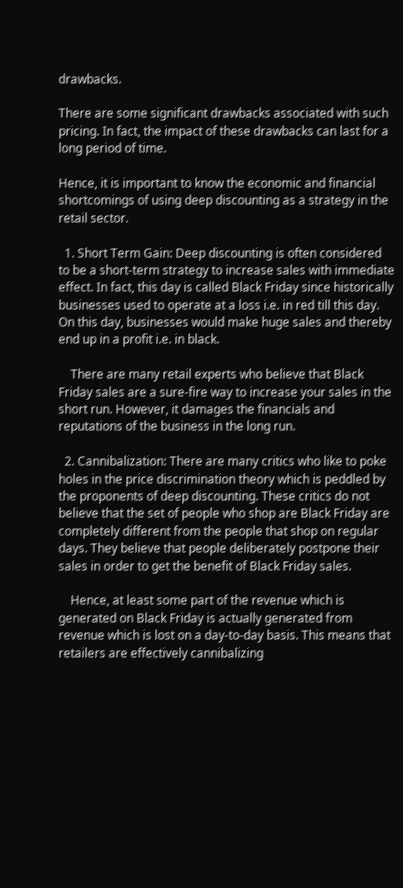drawbacks.

There are some significant drawbacks associated with such pricing. In fact, the impact of these drawbacks can last for a long period of time.

Hence, it is important to know the economic and financial shortcomings of using deep discounting as a strategy in the retail sector.

  1. Short Term Gain: Deep discounting is often considered to be a short-term strategy to increase sales with immediate effect. In fact, this day is called Black Friday since historically businesses used to operate at a loss i.e. in red till this day. On this day, businesses would make huge sales and thereby end up in a profit i.e. in black.

    There are many retail experts who believe that Black Friday sales are a sure-fire way to increase your sales in the short run. However, it damages the financials and reputations of the business in the long run.

  2. Cannibalization: There are many critics who like to poke holes in the price discrimination theory which is peddled by the proponents of deep discounting. These critics do not believe that the set of people who shop are Black Friday are completely different from the people that shop on regular days. They believe that people deliberately postpone their sales in order to get the benefit of Black Friday sales.

    Hence, at least some part of the revenue which is generated on Black Friday is actually generated from revenue which is lost on a day-to-day basis. This means that retailers are effectively cannibalizing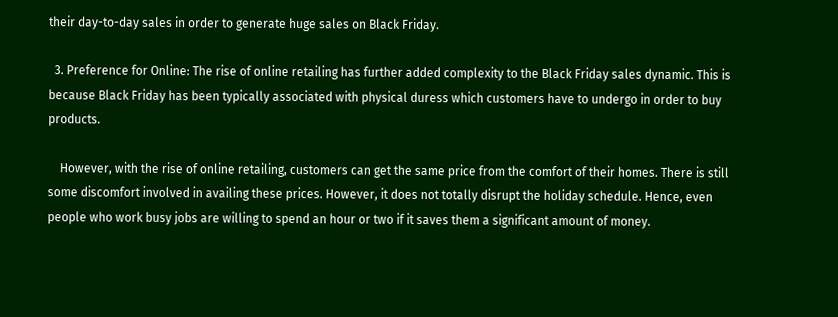their day-to-day sales in order to generate huge sales on Black Friday.

  3. Preference for Online: The rise of online retailing has further added complexity to the Black Friday sales dynamic. This is because Black Friday has been typically associated with physical duress which customers have to undergo in order to buy products.

    However, with the rise of online retailing, customers can get the same price from the comfort of their homes. There is still some discomfort involved in availing these prices. However, it does not totally disrupt the holiday schedule. Hence, even people who work busy jobs are willing to spend an hour or two if it saves them a significant amount of money.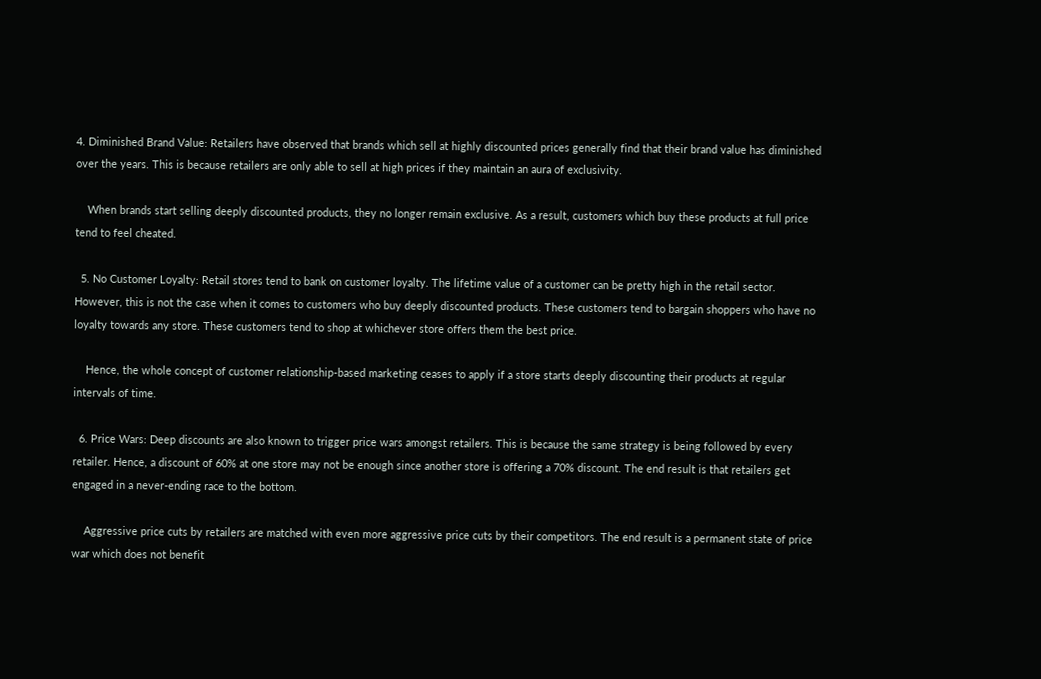4. Diminished Brand Value: Retailers have observed that brands which sell at highly discounted prices generally find that their brand value has diminished over the years. This is because retailers are only able to sell at high prices if they maintain an aura of exclusivity.

    When brands start selling deeply discounted products, they no longer remain exclusive. As a result, customers which buy these products at full price tend to feel cheated.

  5. No Customer Loyalty: Retail stores tend to bank on customer loyalty. The lifetime value of a customer can be pretty high in the retail sector. However, this is not the case when it comes to customers who buy deeply discounted products. These customers tend to bargain shoppers who have no loyalty towards any store. These customers tend to shop at whichever store offers them the best price.

    Hence, the whole concept of customer relationship-based marketing ceases to apply if a store starts deeply discounting their products at regular intervals of time.

  6. Price Wars: Deep discounts are also known to trigger price wars amongst retailers. This is because the same strategy is being followed by every retailer. Hence, a discount of 60% at one store may not be enough since another store is offering a 70% discount. The end result is that retailers get engaged in a never-ending race to the bottom.

    Aggressive price cuts by retailers are matched with even more aggressive price cuts by their competitors. The end result is a permanent state of price war which does not benefit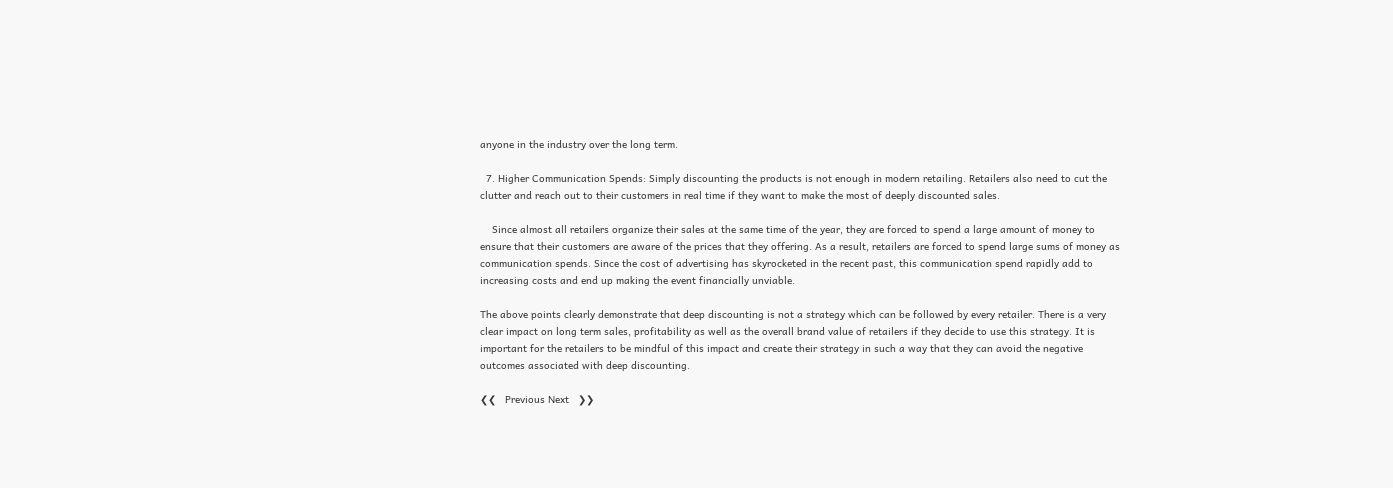anyone in the industry over the long term.

  7. Higher Communication Spends: Simply discounting the products is not enough in modern retailing. Retailers also need to cut the clutter and reach out to their customers in real time if they want to make the most of deeply discounted sales.

    Since almost all retailers organize their sales at the same time of the year, they are forced to spend a large amount of money to ensure that their customers are aware of the prices that they offering. As a result, retailers are forced to spend large sums of money as communication spends. Since the cost of advertising has skyrocketed in the recent past, this communication spend rapidly add to increasing costs and end up making the event financially unviable.

The above points clearly demonstrate that deep discounting is not a strategy which can be followed by every retailer. There is a very clear impact on long term sales, profitability as well as the overall brand value of retailers if they decide to use this strategy. It is important for the retailers to be mindful of this impact and create their strategy in such a way that they can avoid the negative outcomes associated with deep discounting.

❮❮   Previous Next   ❯❯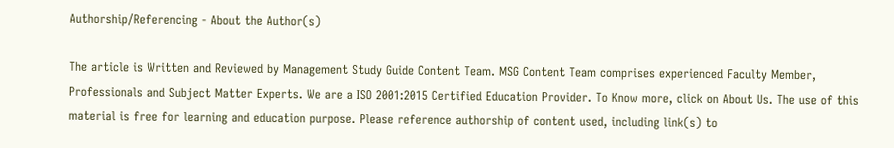Authorship/Referencing - About the Author(s)

The article is Written and Reviewed by Management Study Guide Content Team. MSG Content Team comprises experienced Faculty Member, Professionals and Subject Matter Experts. We are a ISO 2001:2015 Certified Education Provider. To Know more, click on About Us. The use of this material is free for learning and education purpose. Please reference authorship of content used, including link(s) to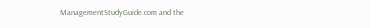ManagementStudyGuide.com and the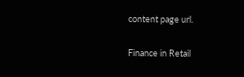content page url.

Finance in Retail